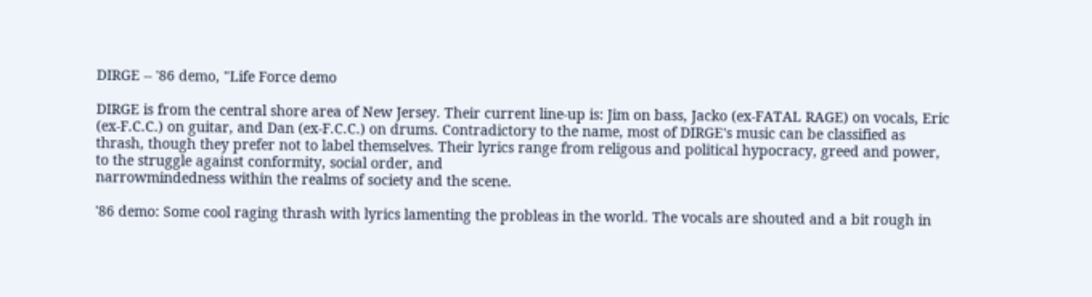DIRGE -- '86 demo, "Life Force demo

DIRGE is from the central shore area of New Jersey. Their current line-up is: Jim on bass, Jacko (ex-FATAL RAGE) on vocals, Eric (ex-F.C.C.) on guitar, and Dan (ex-F.C.C.) on drums. Contradictory to the name, most of DIRGE's music can be classified as thrash, though they prefer not to label themselves. Their lyrics range from religous and political hypocracy, greed and power, to the struggle against conformity, social order, and
narrowmindedness within the realms of society and the scene.

'86 demo: Some cool raging thrash with lyrics lamenting the probleas in the world. The vocals are shouted and a bit rough in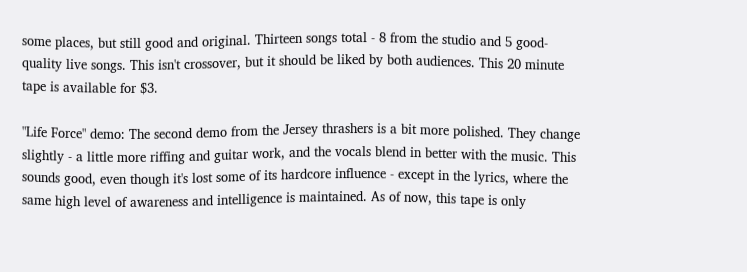some places, but still good and original. Thirteen songs total - 8 from the studio and 5 good-quality live songs. This isn't crossover, but it should be liked by both audiences. This 20 minute tape is available for $3.

"Life Force" demo: The second demo from the Jersey thrashers is a bit more polished. They change slightly - a little more riffing and guitar work, and the vocals blend in better with the music. This sounds good, even though it's lost some of its hardcore influence - except in the lyrics, where the same high level of awareness and intelligence is maintained. As of now, this tape is only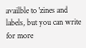availble to 'zines and labels, but you can write for more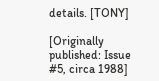details. [TONY]

[Originally published: Issue #5, circa 1988]